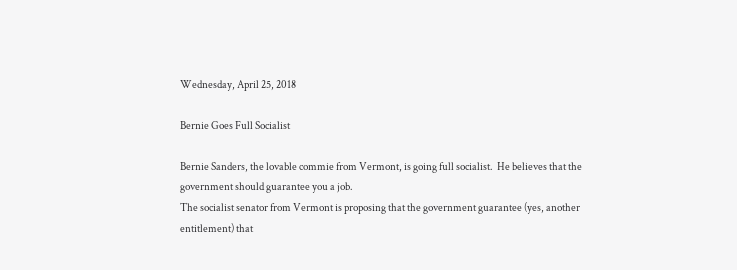Wednesday, April 25, 2018

Bernie Goes Full Socialist

Bernie Sanders, the lovable commie from Vermont, is going full socialist.  He believes that the government should guarantee you a job.
The socialist senator from Vermont is proposing that the government guarantee (yes, another entitlement) that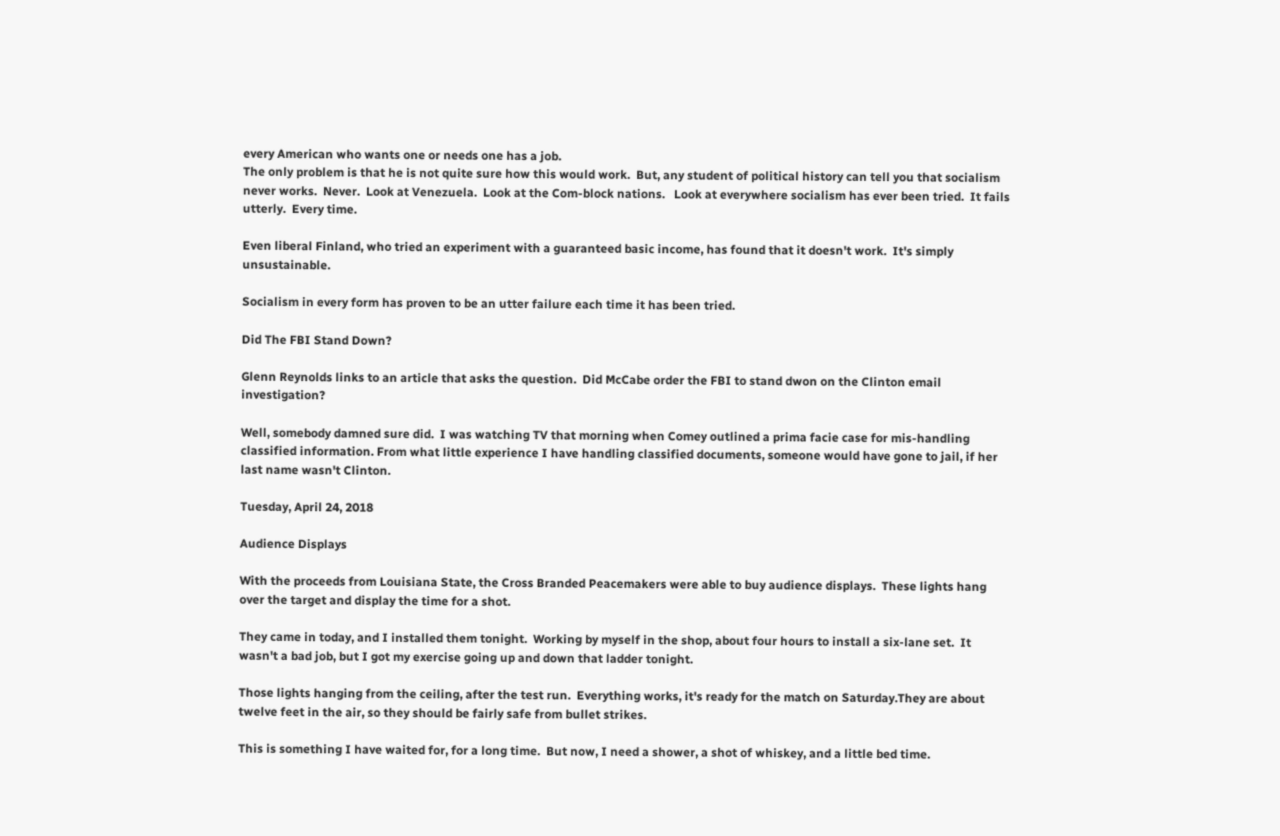every American who wants one or needs one has a job.
The only problem is that he is not quite sure how this would work.  But, any student of political history can tell you that socialism never works.  Never.  Look at Venezuela.  Look at the Com-block nations.   Look at everywhere socialism has ever been tried.  It fails utterly.  Every time.

Even liberal Finland, who tried an experiment with a guaranteed basic income, has found that it doesn't work.  It's simply unsustainable.

Socialism in every form has proven to be an utter failure each time it has been tried.

Did The FBI Stand Down?

Glenn Reynolds links to an article that asks the question.  Did McCabe order the FBI to stand dwon on the Clinton email investigation?

Well, somebody damned sure did.  I was watching TV that morning when Comey outlined a prima facie case for mis-handling classified information. From what little experience I have handling classified documents, someone would have gone to jail, if her last name wasn't Clinton.

Tuesday, April 24, 2018

Audience Displays

With the proceeds from Louisiana State, the Cross Branded Peacemakers were able to buy audience displays.  These lights hang over the target and display the time for a shot.

They came in today, and I installed them tonight.  Working by myself in the shop, about four hours to install a six-lane set.  It wasn't a bad job, but I got my exercise going up and down that ladder tonight.

Those lights hanging from the ceiling, after the test run.  Everything works, it's ready for the match on Saturday.They are about twelve feet in the air, so they should be fairly safe from bullet strikes.

This is something I have waited for, for a long time.  But now, I need a shower, a shot of whiskey, and a little bed time.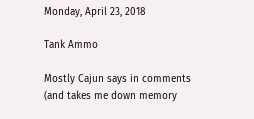Monday, April 23, 2018

Tank Ammo

Mostly Cajun says in comments (and takes me down memory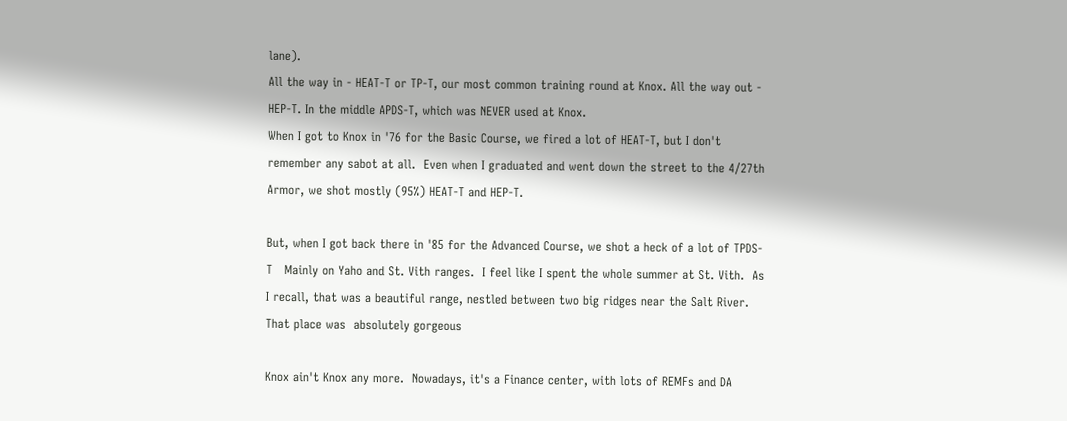lane).
All the way in - HEAT-T or TP-T, our most common training round at Knox. All the way out - HEP-T. In the middle APDS-T, which was NEVER used at Knox.
When I got to Knox in '76 for the Basic Course, we fired a lot of HEAT-T, but I don't remember any sabot at all.  Even when I graduated and went down the street to the 4/27th Armor, we shot mostly (95%) HEAT-T and HEP-T.

But, when I got back there in '85 for the Advanced Course, we shot a heck of a lot of TPDS-T   Mainly on Yaho and St. Vith ranges.  I feel like I spent the whole summer at St. Vith.  As I recall, that was a beautiful range, nestled between two big ridges near the Salt River.  That place was  absolutely gorgeous

Knox ain't Knox any more.  Nowadays, it's a Finance center, with lots of REMFs and DA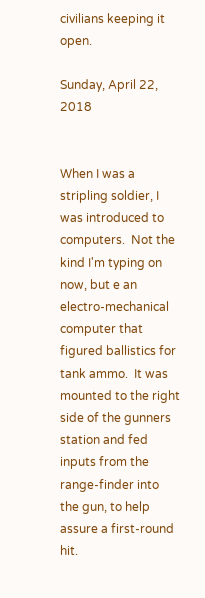civilians keeping it open.

Sunday, April 22, 2018


When I was a stripling soldier, I was introduced to computers.  Not the kind I'm typing on now, but e an electro-mechanical computer that figured ballistics for tank ammo.  It was mounted to the right side of the gunners station and fed inputs from the range-finder into the gun, to help assure a first-round hit.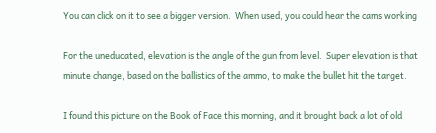You can click on it to see a bigger version.  When used, you could hear the cams working

For the uneducated, elevation is the angle of the gun from level.  Super elevation is that minute change, based on the ballistics of the ammo, to make the bullet hit the target.

I found this picture on the Book of Face this morning, and it brought back a lot of old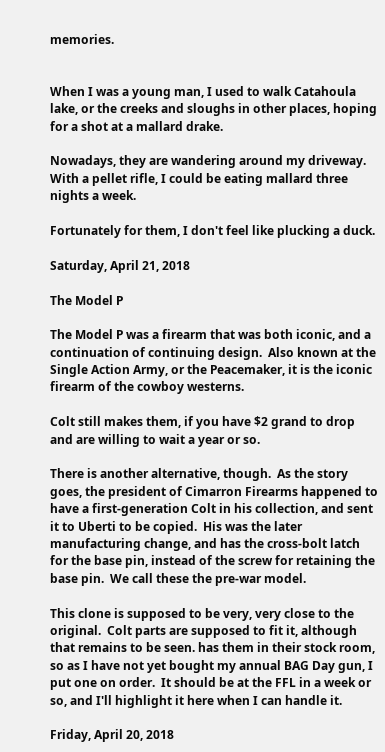memories.


When I was a young man, I used to walk Catahoula lake, or the creeks and sloughs in other places, hoping for a shot at a mallard drake.

Nowadays, they are wandering around my driveway.  With a pellet rifle, I could be eating mallard three nights a week.

Fortunately for them, I don't feel like plucking a duck.

Saturday, April 21, 2018

The Model P

The Model P was a firearm that was both iconic, and a continuation of continuing design.  Also known at the Single Action Army, or the Peacemaker, it is the iconic firearm of the cowboy westerns.

Colt still makes them, if you have $2 grand to drop and are willing to wait a year or so.

There is another alternative, though.  As the story goes, the president of Cimarron Firearms happened to have a first-generation Colt in his collection, and sent it to Uberti to be copied.  His was the later manufacturing change, and has the cross-bolt latch for the base pin, instead of the screw for retaining the base pin.  We call these the pre-war model.

This clone is supposed to be very, very close to the original.  Colt parts are supposed to fit it, although that remains to be seen. has them in their stock room, so as I have not yet bought my annual BAG Day gun, I put one on order.  It should be at the FFL in a week or so, and I'll highlight it here when I can handle it.

Friday, April 20, 2018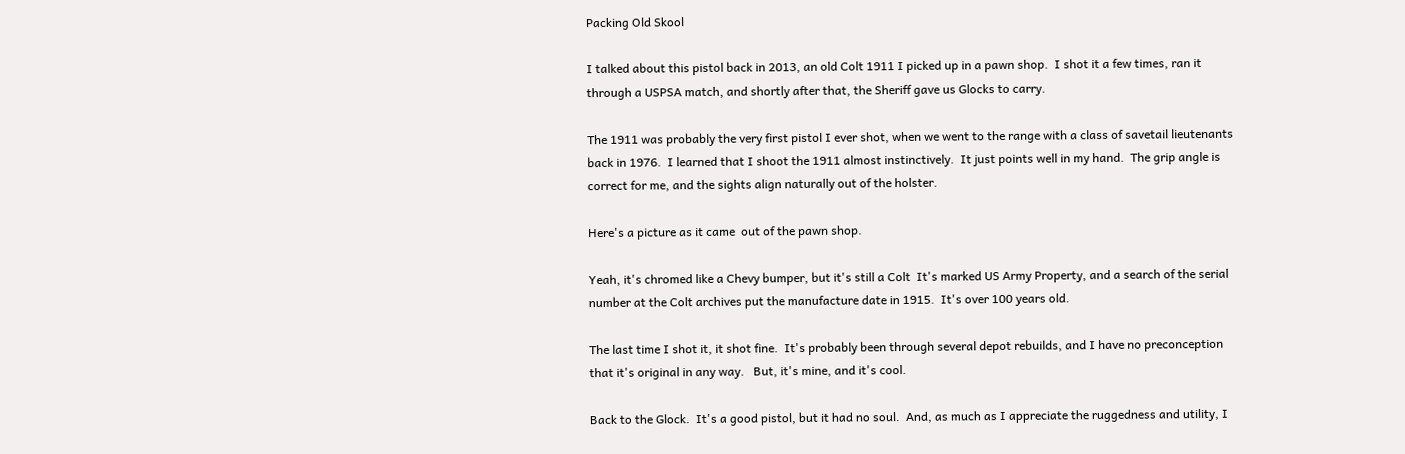Packing Old Skool

I talked about this pistol back in 2013, an old Colt 1911 I picked up in a pawn shop.  I shot it a few times, ran it through a USPSA match, and shortly after that, the Sheriff gave us Glocks to carry.

The 1911 was probably the very first pistol I ever shot, when we went to the range with a class of savetail lieutenants back in 1976.  I learned that I shoot the 1911 almost instinctively.  It just points well in my hand.  The grip angle is correct for me, and the sights align naturally out of the holster.

Here's a picture as it came  out of the pawn shop.

Yeah, it's chromed like a Chevy bumper, but it's still a Colt  It's marked US Army Property, and a search of the serial number at the Colt archives put the manufacture date in 1915.  It's over 100 years old.

The last time I shot it, it shot fine.  It's probably been through several depot rebuilds, and I have no preconception that it's original in any way.   But, it's mine, and it's cool.

Back to the Glock.  It's a good pistol, but it had no soul.  And, as much as I appreciate the ruggedness and utility, I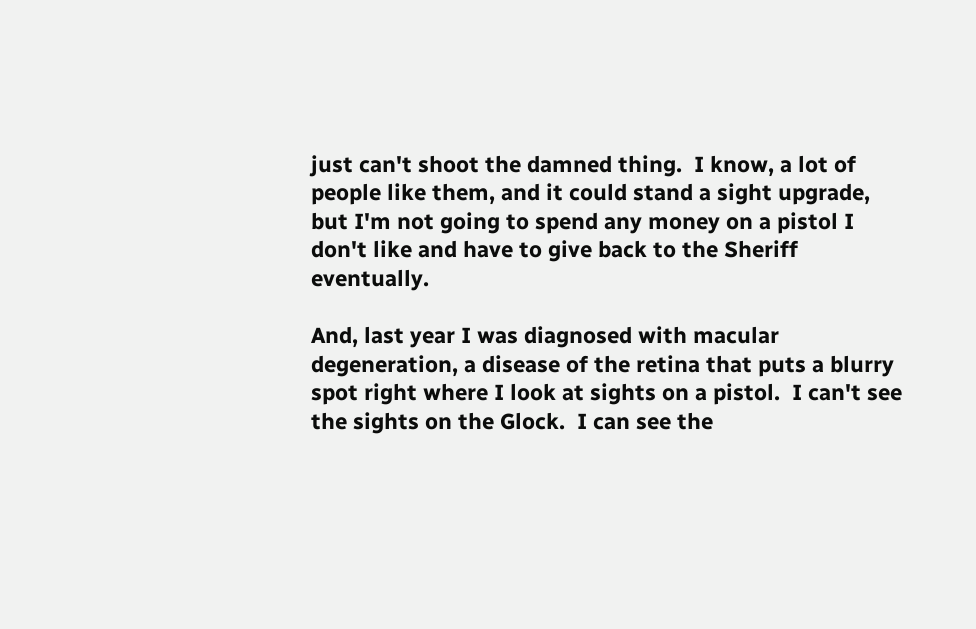just can't shoot the damned thing.  I know, a lot of people like them, and it could stand a sight upgrade, but I'm not going to spend any money on a pistol I don't like and have to give back to the Sheriff eventually.

And, last year I was diagnosed with macular degeneration, a disease of the retina that puts a blurry spot right where I look at sights on a pistol.  I can't see the sights on the Glock.  I can see the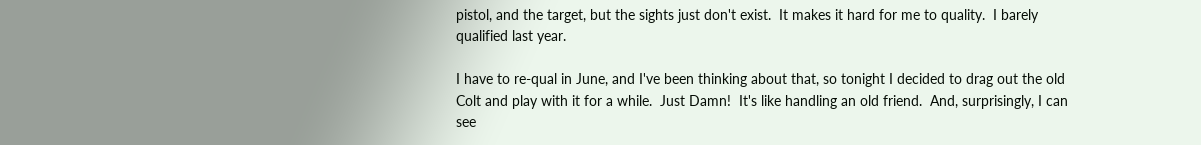pistol, and the target, but the sights just don't exist.  It makes it hard for me to quality.  I barely qualified last year.

I have to re-qual in June, and I've been thinking about that, so tonight I decided to drag out the old Colt and play with it for a while.  Just Damn!  It's like handling an old friend.  And, surprisingly, I can see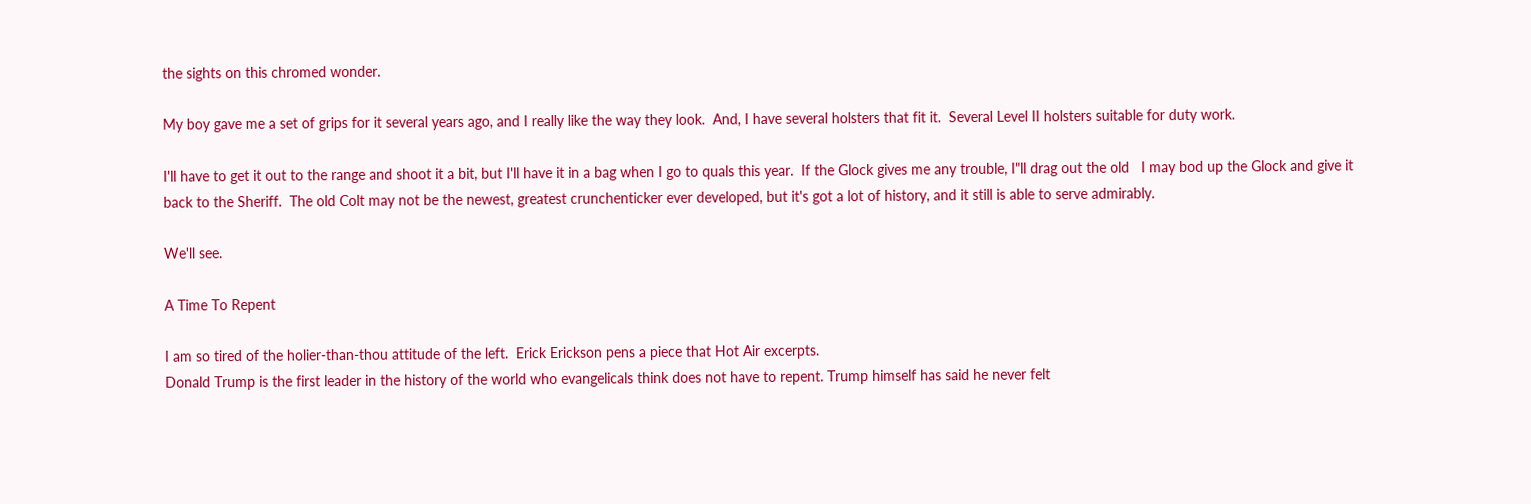the sights on this chromed wonder.

My boy gave me a set of grips for it several years ago, and I really like the way they look.  And, I have several holsters that fit it.  Several Level II holsters suitable for duty work.

I'll have to get it out to the range and shoot it a bit, but I'll have it in a bag when I go to quals this year.  If the Glock gives me any trouble, I"ll drag out the old   I may bod up the Glock and give it back to the Sheriff.  The old Colt may not be the newest, greatest crunchenticker ever developed, but it's got a lot of history, and it still is able to serve admirably.

We'll see.

A Time To Repent

I am so tired of the holier-than-thou attitude of the left.  Erick Erickson pens a piece that Hot Air excerpts.
Donald Trump is the first leader in the history of the world who evangelicals think does not have to repent. Trump himself has said he never felt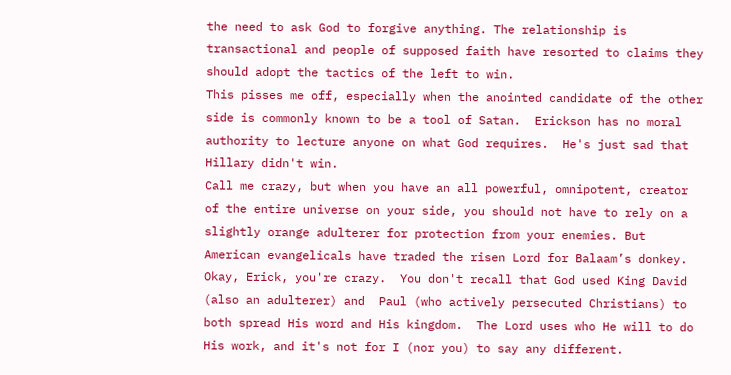the need to ask God to forgive anything. The relationship is transactional and people of supposed faith have resorted to claims they should adopt the tactics of the left to win.
This pisses me off, especially when the anointed candidate of the other side is commonly known to be a tool of Satan.  Erickson has no moral authority to lecture anyone on what God requires.  He's just sad that Hillary didn't win.
Call me crazy, but when you have an all powerful, omnipotent, creator of the entire universe on your side, you should not have to rely on a slightly orange adulterer for protection from your enemies. But American evangelicals have traded the risen Lord for Balaam’s donkey.
Okay, Erick, you're crazy.  You don't recall that God used King David (also an adulterer) and  Paul (who actively persecuted Christians) to both spread His word and His kingdom.  The Lord uses who He will to do His work, and it's not for I (nor you) to say any different.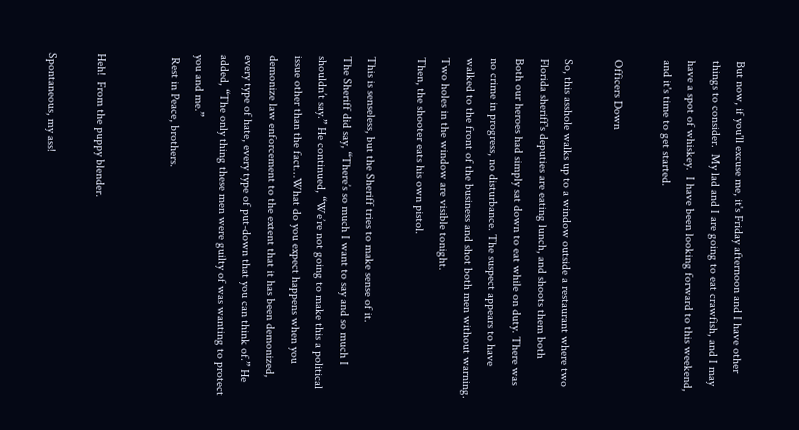But now, if you'll excuse me, it's Friday afternoon and I have other things to consider.  My lad and I are going to eat crawfish, and I may have a spot of whiskey.  I have been looking forward to this weekend, and it's time to get started.

Officers Down

So, this asshole walks up to a window outside a restaurant where two Florida sheriff's deputies are eating lunch, and shoots them both
Both our heroes had simply sat down to eat while on duty. There was no crime in progress, no disturbance. The suspect appears to have walked to the front of the business and shot both men without warning. Two holes in the window are visible tonight.
Then, the shooter eats his own pistol.

This is senseless, but the Sheriff tries to make sense of it.
The Sheriff did say, “There’s so much I want to say and so much I shouldn’t say.” He continued, “We’re not going to make this a political issue other than the fact…What do you expect happens when you demonize law enforcement to the extent that it has been demonized, every type of hate, every type of put-down that you can think of.” He added, “The only thing these men were guilty of was wanting to protect you and me.”
 Rest in Peace, brothers.


Heh!  From the puppy blender.

Spontaneous, my ass!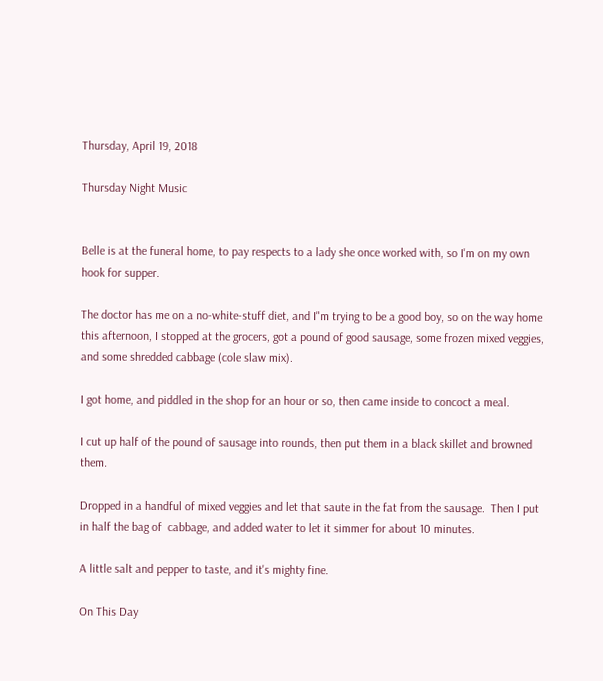Thursday, April 19, 2018

Thursday Night Music


Belle is at the funeral home, to pay respects to a lady she once worked with, so I'm on my own hook for supper.

The doctor has me on a no-white-stuff diet, and I"m trying to be a good boy, so on the way home this afternoon, I stopped at the grocers, got a pound of good sausage, some frozen mixed veggies, and some shredded cabbage (cole slaw mix).

I got home, and piddled in the shop for an hour or so, then came inside to concoct a meal.

I cut up half of the pound of sausage into rounds, then put them in a black skillet and browned them.

Dropped in a handful of mixed veggies and let that saute in the fat from the sausage.  Then I put in half the bag of  cabbage, and added water to let it simmer for about 10 minutes.

A little salt and pepper to taste, and it's mighty fine.

On This Day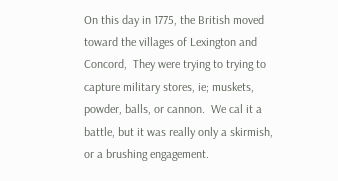On this day in 1775, the British moved toward the villages of Lexington and Concord,  They were trying to trying to capture military stores, ie; muskets, powder, balls, or cannon.  We cal it a battle, but it was really only a skirmish, or a brushing engagement.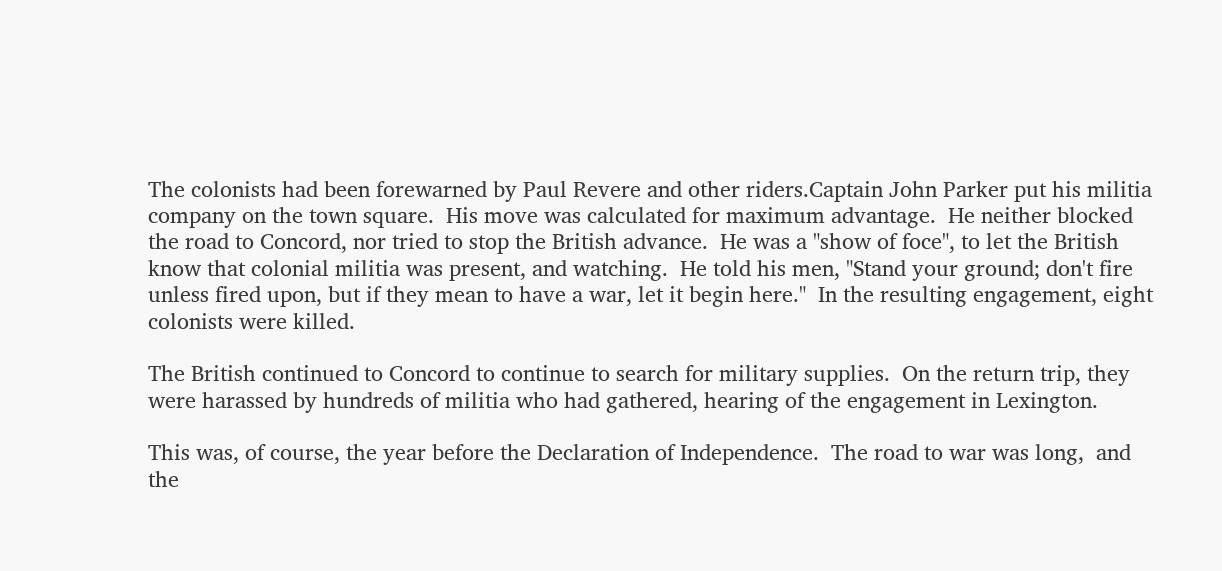The colonists had been forewarned by Paul Revere and other riders.Captain John Parker put his militia company on the town square.  His move was calculated for maximum advantage.  He neither blocked the road to Concord, nor tried to stop the British advance.  He was a "show of foce", to let the British know that colonial militia was present, and watching.  He told his men, "Stand your ground; don't fire unless fired upon, but if they mean to have a war, let it begin here."  In the resulting engagement, eight colonists were killed.

The British continued to Concord to continue to search for military supplies.  On the return trip, they were harassed by hundreds of militia who had gathered, hearing of the engagement in Lexington.

This was, of course, the year before the Declaration of Independence.  The road to war was long,  and the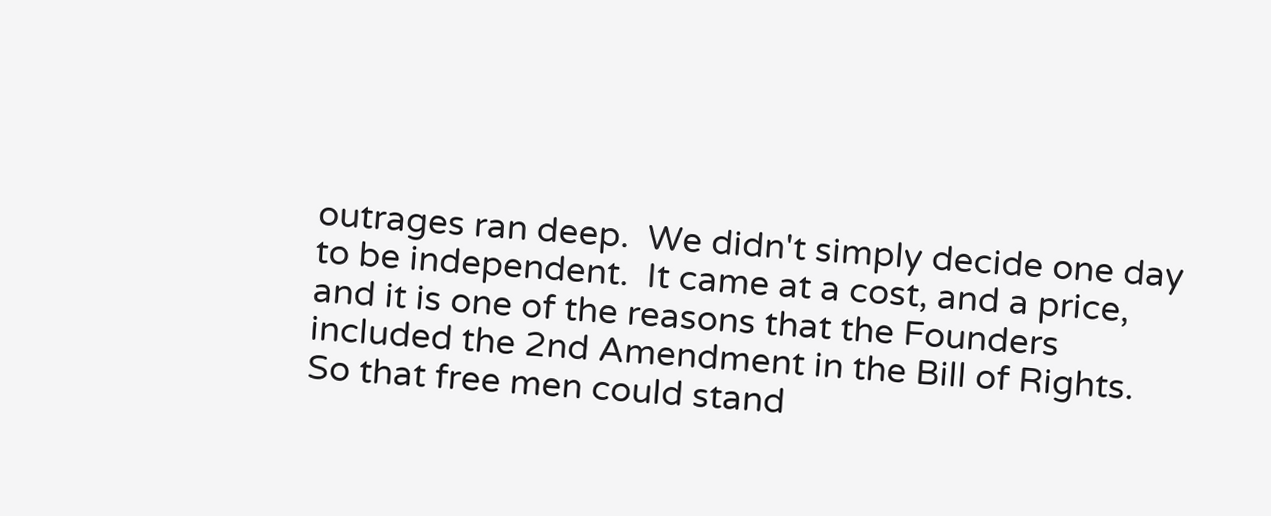outrages ran deep.  We didn't simply decide one day to be independent.  It came at a cost, and a price, and it is one of the reasons that the Founders included the 2nd Amendment in the Bill of Rights.  So that free men could stand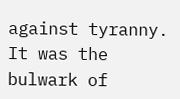against tyranny.  It was the bulwark of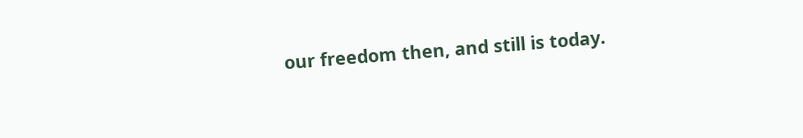our freedom then, and still is today.